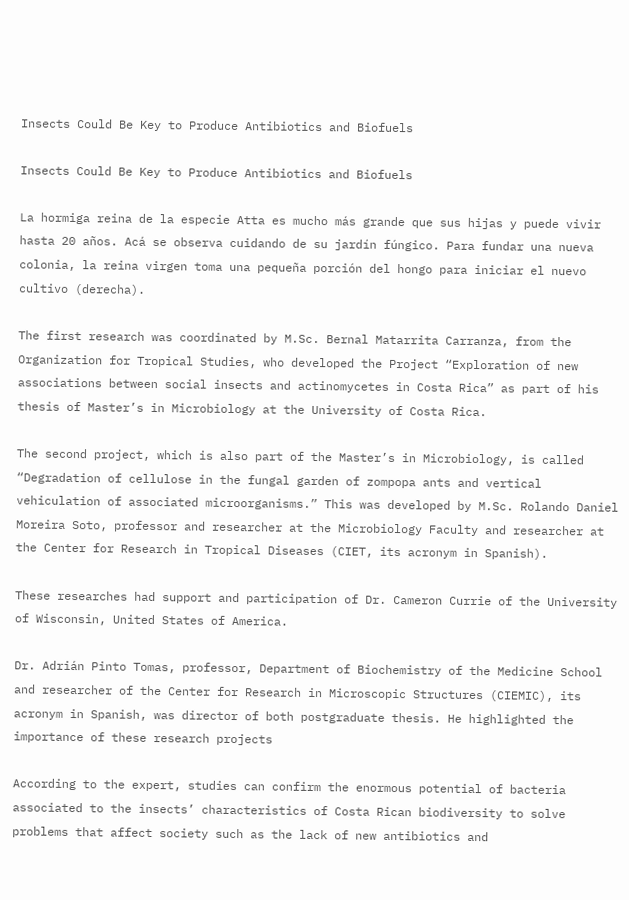Insects Could Be Key to Produce Antibiotics and Biofuels

Insects Could Be Key to Produce Antibiotics and Biofuels

La hormiga reina de la especie Atta es mucho más grande que sus hijas y puede vivir hasta 20 años. Acá se observa cuidando de su jardín fúngico. Para fundar una nueva colonia, la reina virgen toma una pequeña porción del hongo para iniciar el nuevo cultivo (derecha).

The first research was coordinated by M.Sc. Bernal Matarrita Carranza, from the Organization for Tropical Studies, who developed the Project “Exploration of new associations between social insects and actinomycetes in Costa Rica” as part of his thesis of Master’s in Microbiology at the University of Costa Rica.

The second project, which is also part of the Master’s in Microbiology, is called “Degradation of cellulose in the fungal garden of zompopa ants and vertical vehiculation of associated microorganisms.” This was developed by M.Sc. Rolando Daniel Moreira Soto, professor and researcher at the Microbiology Faculty and researcher at the Center for Research in Tropical Diseases (CIET, its acronym in Spanish).

These researches had support and participation of Dr. Cameron Currie of the University of Wisconsin, United States of America.

Dr. Adrián Pinto Tomas, professor, Department of Biochemistry of the Medicine School and researcher of the Center for Research in Microscopic Structures (CIEMIC), its acronym in Spanish, was director of both postgraduate thesis. He highlighted the importance of these research projects

According to the expert, studies can confirm the enormous potential of bacteria associated to the insects’ characteristics of Costa Rican biodiversity to solve problems that affect society such as the lack of new antibiotics and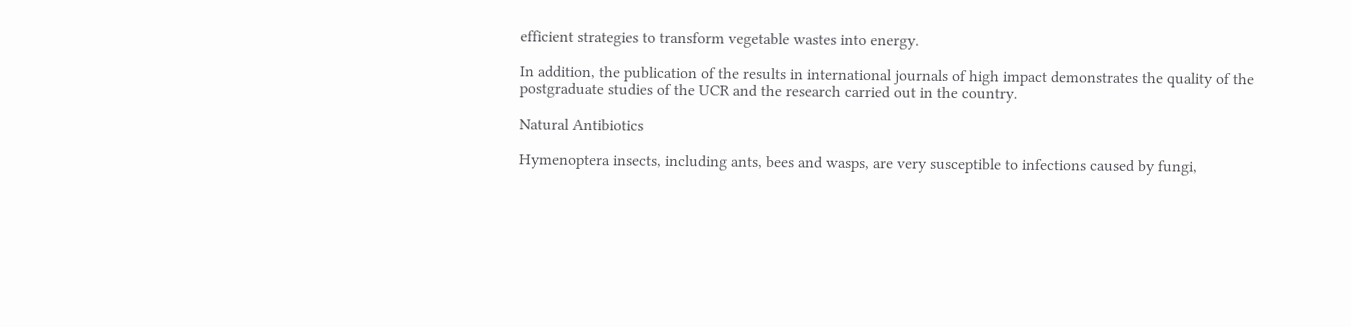efficient strategies to transform vegetable wastes into energy.

In addition, the publication of the results in international journals of high impact demonstrates the quality of the postgraduate studies of the UCR and the research carried out in the country.

Natural Antibiotics

Hymenoptera insects, including ants, bees and wasps, are very susceptible to infections caused by fungi,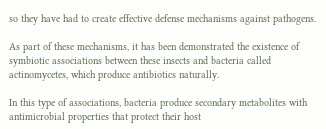so they have had to create effective defense mechanisms against pathogens.

As part of these mechanisms, it has been demonstrated the existence of symbiotic associations between these insects and bacteria called actinomycetes, which produce antibiotics naturally.

In this type of associations, bacteria produce secondary metabolites with antimicrobial properties that protect their host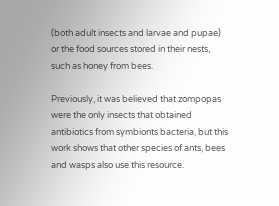(both adult insects and larvae and pupae) or the food sources stored in their nests, such as honey from bees.

Previously, it was believed that zompopas were the only insects that obtained antibiotics from symbionts bacteria, but this work shows that other species of ants, bees and wasps also use this resource.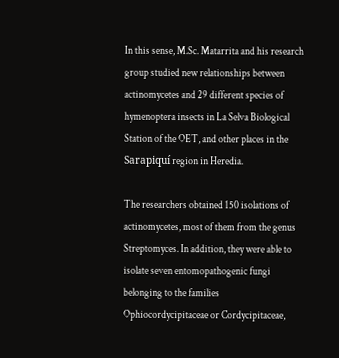In this sense, M.Sc. Matarrita and his research group studied new relationships between actinomycetes and 29 different species of hymenoptera insects in La Selva Biological Station of the OET, and other places in the Sarapiquí region in Heredia.

The researchers obtained 150 isolations of actinomycetes, most of them from the genus Streptomyces. In addition, they were able to isolate seven entomopathogenic fungi belonging to the families Ophiocordycipitaceae or Cordycipitaceae,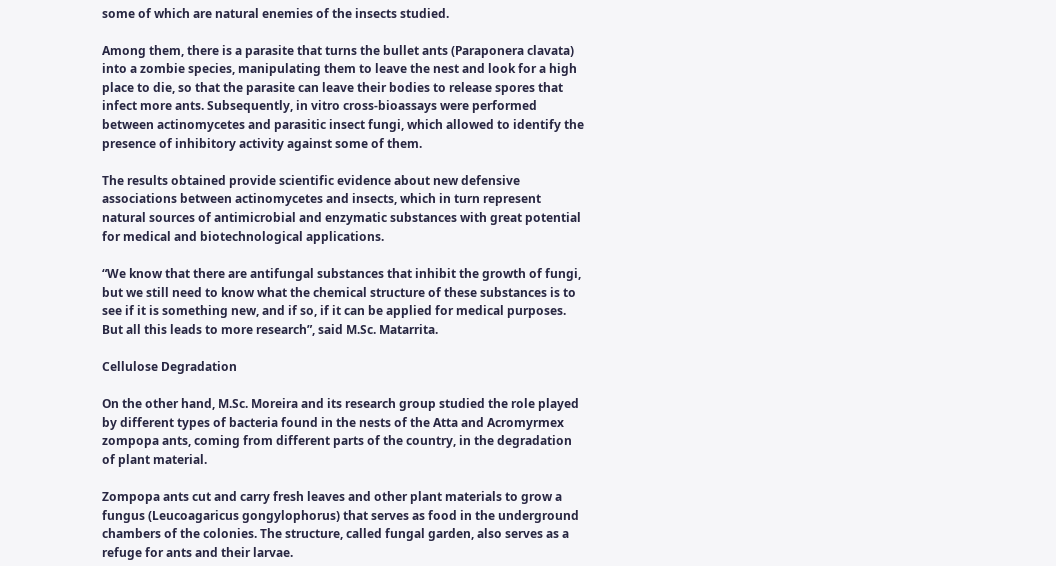some of which are natural enemies of the insects studied.

Among them, there is a parasite that turns the bullet ants (Paraponera clavata) into a zombie species, manipulating them to leave the nest and look for a high place to die, so that the parasite can leave their bodies to release spores that infect more ants. Subsequently, in vitro cross-bioassays were performed between actinomycetes and parasitic insect fungi, which allowed to identify the presence of inhibitory activity against some of them.

The results obtained provide scientific evidence about new defensive associations between actinomycetes and insects, which in turn represent natural sources of antimicrobial and enzymatic substances with great potential for medical and biotechnological applications.

“We know that there are antifungal substances that inhibit the growth of fungi, but we still need to know what the chemical structure of these substances is to see if it is something new, and if so, if it can be applied for medical purposes. But all this leads to more research”, said M.Sc. Matarrita.

Cellulose Degradation

On the other hand, M.Sc. Moreira and its research group studied the role played by different types of bacteria found in the nests of the Atta and Acromyrmex zompopa ants, coming from different parts of the country, in the degradation of plant material.

Zompopa ants cut and carry fresh leaves and other plant materials to grow a fungus (Leucoagaricus gongylophorus) that serves as food in the underground chambers of the colonies. The structure, called fungal garden, also serves as a refuge for ants and their larvae.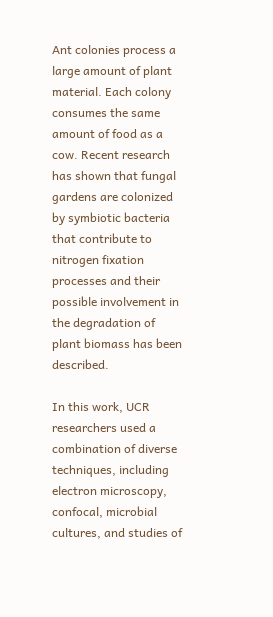Ant colonies process a large amount of plant material. Each colony consumes the same amount of food as a cow. Recent research has shown that fungal gardens are colonized by symbiotic bacteria that contribute to nitrogen fixation processes and their possible involvement in the degradation of plant biomass has been described.

In this work, UCR researchers used a combination of diverse techniques, including electron microscopy, confocal, microbial cultures, and studies of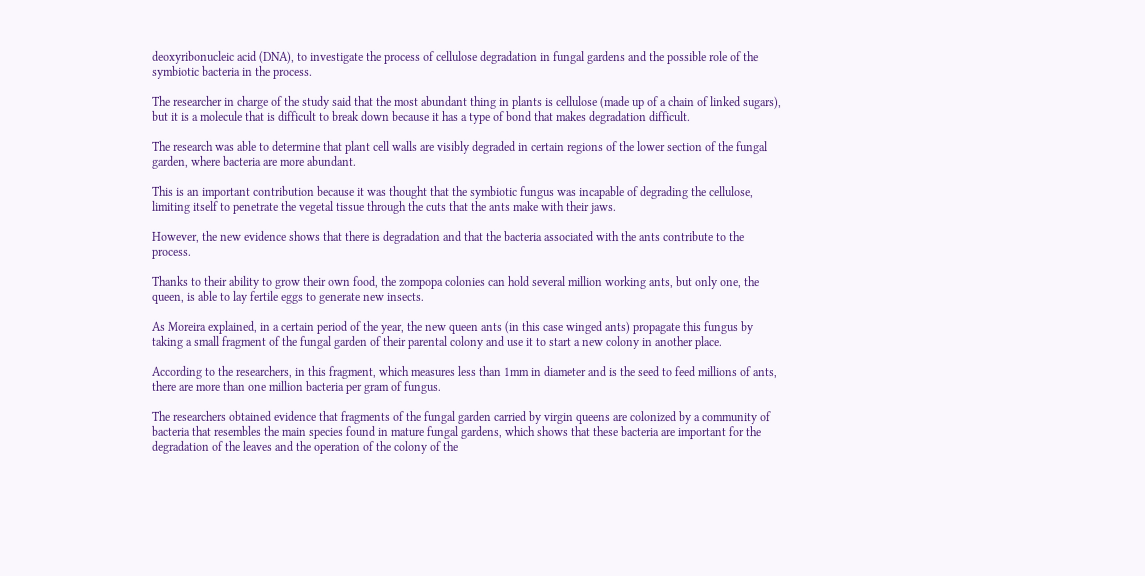deoxyribonucleic acid (DNA), to investigate the process of cellulose degradation in fungal gardens and the possible role of the symbiotic bacteria in the process.

The researcher in charge of the study said that the most abundant thing in plants is cellulose (made up of a chain of linked sugars), but it is a molecule that is difficult to break down because it has a type of bond that makes degradation difficult.

The research was able to determine that plant cell walls are visibly degraded in certain regions of the lower section of the fungal garden, where bacteria are more abundant.

This is an important contribution because it was thought that the symbiotic fungus was incapable of degrading the cellulose, limiting itself to penetrate the vegetal tissue through the cuts that the ants make with their jaws.

However, the new evidence shows that there is degradation and that the bacteria associated with the ants contribute to the process.

Thanks to their ability to grow their own food, the zompopa colonies can hold several million working ants, but only one, the queen, is able to lay fertile eggs to generate new insects.

As Moreira explained, in a certain period of the year, the new queen ants (in this case winged ants) propagate this fungus by taking a small fragment of the fungal garden of their parental colony and use it to start a new colony in another place.

According to the researchers, in this fragment, which measures less than 1mm in diameter and is the seed to feed millions of ants, there are more than one million bacteria per gram of fungus.

The researchers obtained evidence that fragments of the fungal garden carried by virgin queens are colonized by a community of bacteria that resembles the main species found in mature fungal gardens, which shows that these bacteria are important for the degradation of the leaves and the operation of the colony of the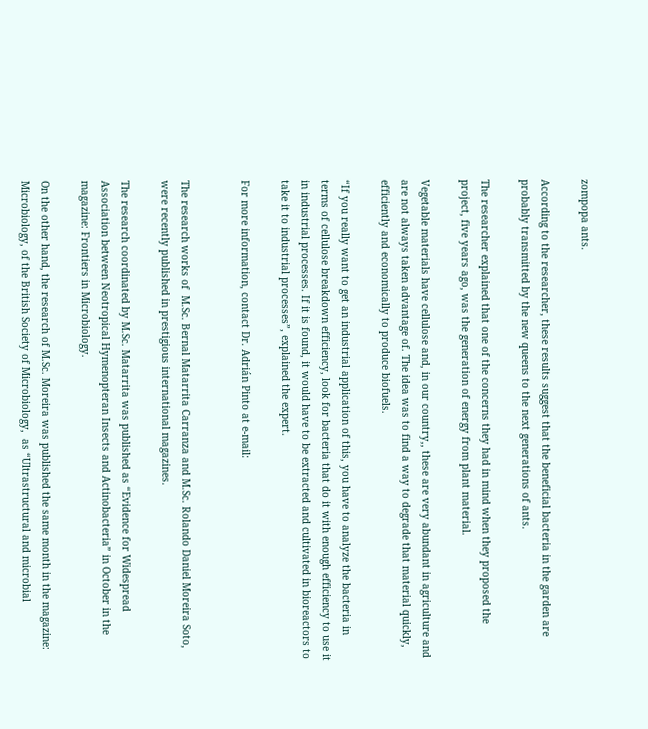zompopa ants.

According to the researcher, these results suggest that the beneficial bacteria in the garden are probably transmitted by the new queens to the next generations of ants.

The researcher explained that one of the concerns they had in mind when they proposed the project, five years ago, was the generation of energy from plant material.

Vegetable materials have cellulose and, in our country,, these are very abundant in agriculture and are not always taken advantage of. The idea was to find a way to degrade that material quickly, efficiently and economically to produce biofuels.

“If you really want to get an industrial application of this, you have to analyze the bacteria in terms of cellulose breakdown efficiency, look for bacteria that do it with enough efficiency to use it in industrial processes. If it is found, it would have to be extracted and cultivated in bioreactors to take it to industrial processes”, explained the expert.

For more information, contact Dr. Adrián Pinto at e-mail:


The research works of  M.Sc. Bernal Matarrita Carranza and M.Sc. Rolando Daniel Moreira Soto, were recently published in prestigious international magazines.

The research coordinated by M.Sc. Matarrita was published as “Evidence for Widespread Association between Neotropical Hymenopteran Insects and Actinobacteria” in October in the magazine: Frontiers in Microbiology.

On the other hand, the research of M.Sc. Moreira was published the same month in the magazine: Microbiology, of the British Society of Microbiology,  as “Ultrastructural and microbial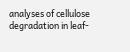analyses of cellulose degradation in leaf-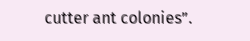cutter ant colonies”.